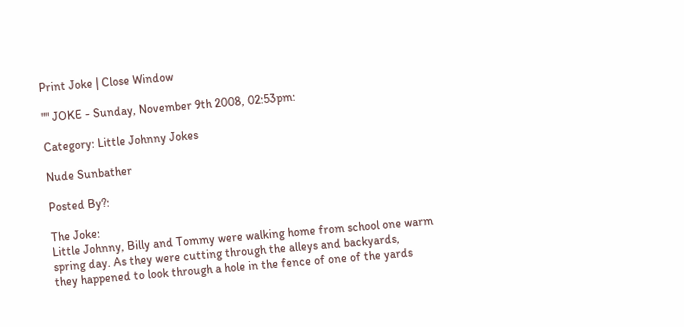Print Joke | Close Window

"" JOKE - Sunday, November 9th 2008, 02:53pm:

Category: Little Johnny Jokes

Nude Sunbather

Posted By?:

The Joke:
Little Johnny, Billy and Tommy were walking home from school one warm
spring day. As they were cutting through the alleys and backyards,
they happened to look through a hole in the fence of one of the yards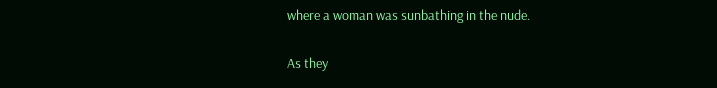where a woman was sunbathing in the nude.

As they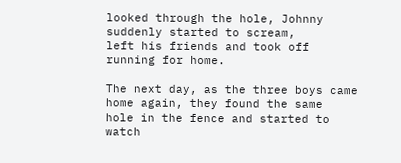looked through the hole, Johnny suddenly started to scream,
left his friends and took off running for home.

The next day, as the three boys came home again, they found the same
hole in the fence and started to watch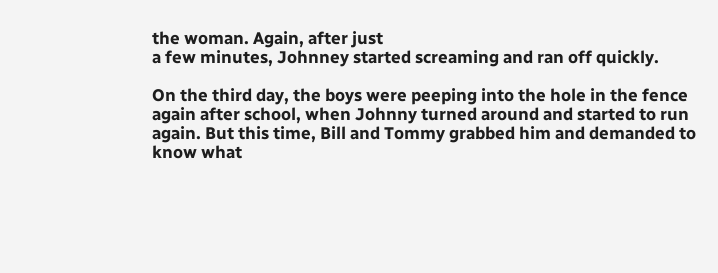the woman. Again, after just
a few minutes, Johnney started screaming and ran off quickly.

On the third day, the boys were peeping into the hole in the fence
again after school, when Johnny turned around and started to run
again. But this time, Bill and Tommy grabbed him and demanded to
know what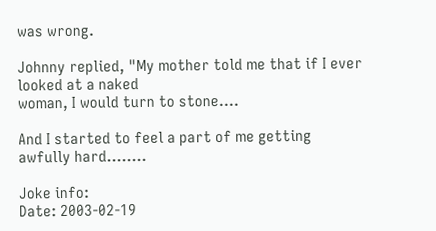was wrong.

Johnny replied, "My mother told me that if I ever looked at a naked
woman, I would turn to stone....

And I started to feel a part of me getting awfully hard........

Joke info:
Date: 2003-02-19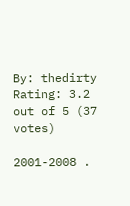By: thedirty
Rating: 3.2 out of 5 (37 votes)

2001-2008 .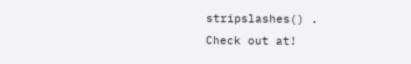stripslashes() .
Check out at!